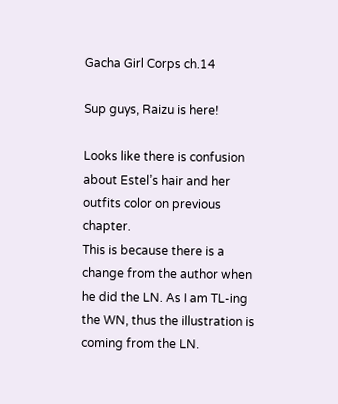Gacha Girl Corps ch.14

Sup guys, Raizu is here!

Looks like there is confusion about Estel’s hair and her outfits color on previous chapter.
This is because there is a change from the author when he did the LN. As I am TL-ing the WN, thus the illustration is coming from the LN.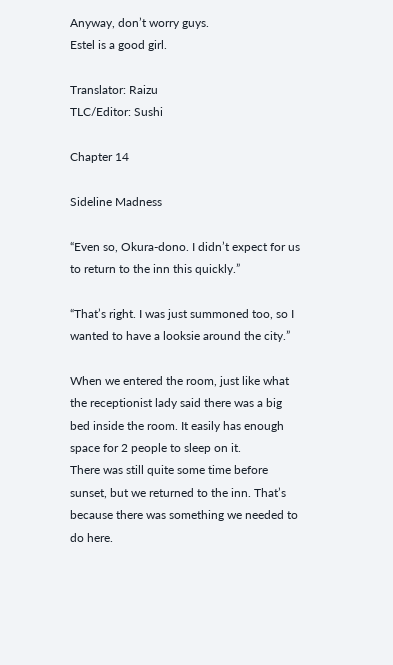Anyway, don’t worry guys.
Estel is a good girl.

Translator: Raizu
TLC/Editor: Sushi

Chapter 14

Sideline Madness

“Even so, Okura-dono. I didn’t expect for us to return to the inn this quickly.”

“That’s right. I was just summoned too, so I wanted to have a looksie around the city.”

When we entered the room, just like what the receptionist lady said there was a big bed inside the room. It easily has enough space for 2 people to sleep on it.
There was still quite some time before sunset, but we returned to the inn. That’s because there was something we needed to do here.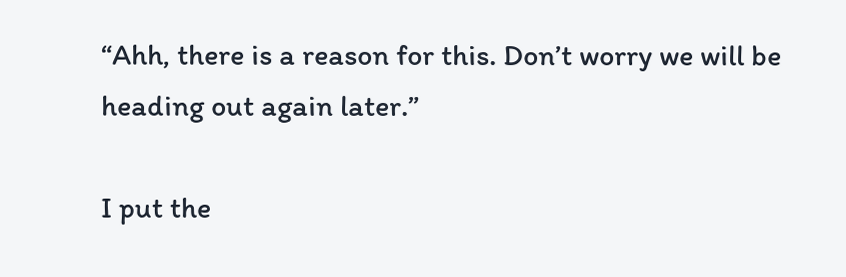“Ahh, there is a reason for this. Don’t worry we will be heading out again later.”

I put the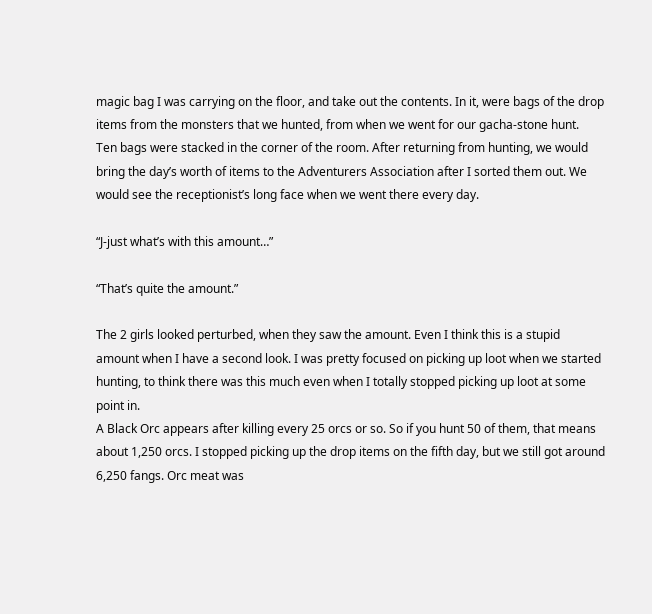magic bag I was carrying on the floor, and take out the contents. In it, were bags of the drop items from the monsters that we hunted, from when we went for our gacha-stone hunt.
Ten bags were stacked in the corner of the room. After returning from hunting, we would bring the day’s worth of items to the Adventurers Association after I sorted them out. We would see the receptionist’s long face when we went there every day.

“J-just what’s with this amount…”

“That’s quite the amount.”

The 2 girls looked perturbed, when they saw the amount. Even I think this is a stupid amount when I have a second look. I was pretty focused on picking up loot when we started hunting, to think there was this much even when I totally stopped picking up loot at some point in.
A Black Orc appears after killing every 25 orcs or so. So if you hunt 50 of them, that means about 1,250 orcs. I stopped picking up the drop items on the fifth day, but we still got around 6,250 fangs. Orc meat was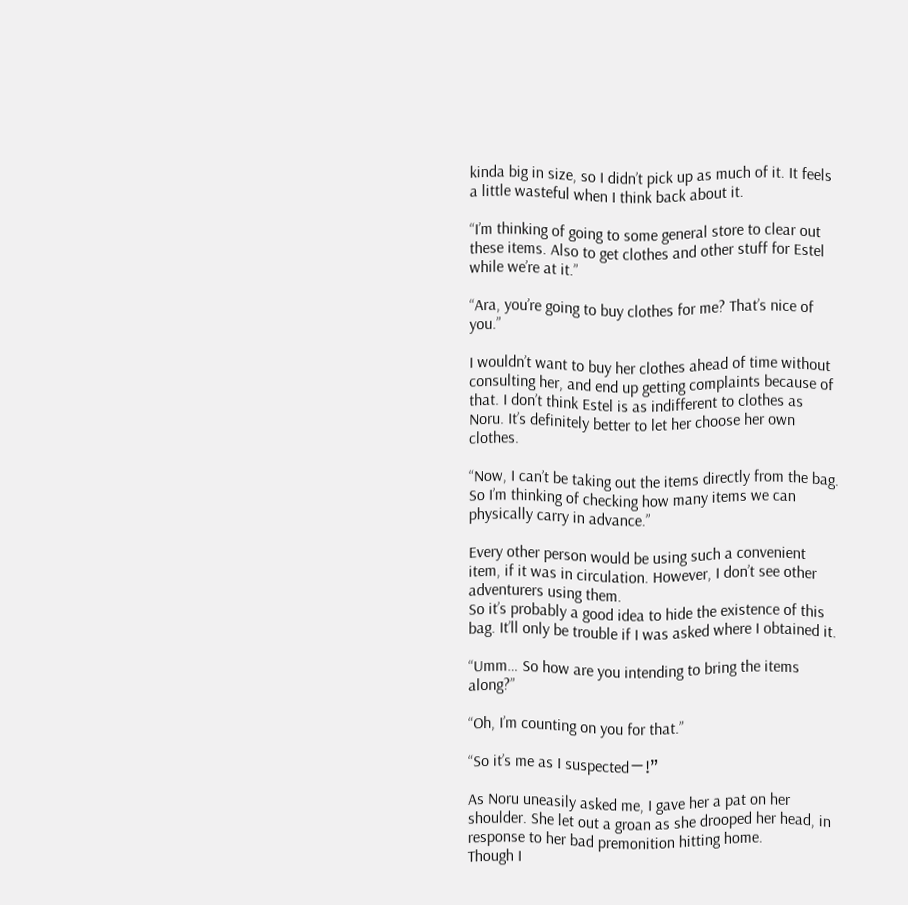kinda big in size, so I didn’t pick up as much of it. It feels a little wasteful when I think back about it.

“I’m thinking of going to some general store to clear out these items. Also to get clothes and other stuff for Estel while we’re at it.”

“Ara, you’re going to buy clothes for me? That’s nice of you.”

I wouldn’t want to buy her clothes ahead of time without consulting her, and end up getting complaints because of that. I don’t think Estel is as indifferent to clothes as Noru. It’s definitely better to let her choose her own clothes.

“Now, I can’t be taking out the items directly from the bag. So I’m thinking of checking how many items we can physically carry in advance.”

Every other person would be using such a convenient item, if it was in circulation. However, I don’t see other adventurers using them.
So it’s probably a good idea to hide the existence of this bag. It’ll only be trouble if I was asked where I obtained it.

“Umm… So how are you intending to bring the items along?”

“Oh, I’m counting on you for that.”

“So it’s me as I suspectedー!”

As Noru uneasily asked me, I gave her a pat on her shoulder. She let out a groan as she drooped her head, in response to her bad premonition hitting home.
Though I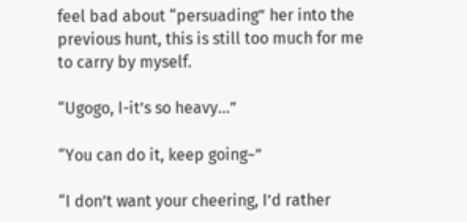feel bad about “persuading” her into the previous hunt, this is still too much for me to carry by myself.

“Ugogo, I-it’s so heavy…”

“You can do it, keep going~”

“I don’t want your cheering, I’d rather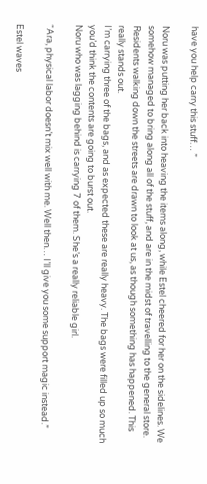have you help carry this stuff… ”

Noru was putting her back into heaving the items along, while Estel cheered for her on the sidelines. We somehow managed to bring along all of the stuff, and are in the midst of travelling to the general store. Residents walking down the streets are drawn to look at us, as though something has happened. This really stands out.
I’m carrying three of the bags, and as expected these are really heavy. The bags were filled up so much you’d think the contents are going to burst out.
Noru who was lagging behind is carrying 7 of them. She’s a really reliable girl.

“Ara, physical labor doesn’t mix well with me. Well then… I’ll give you some support magic instead.”

Estel waves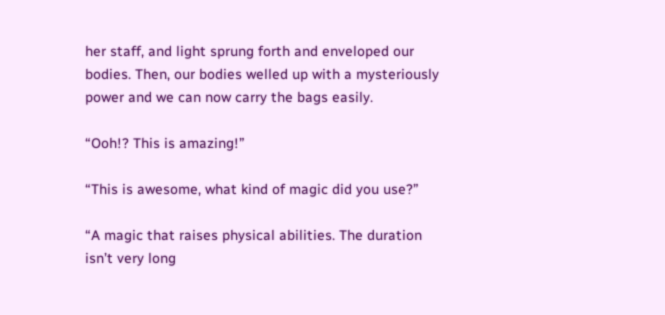her staff, and light sprung forth and enveloped our bodies. Then, our bodies welled up with a mysteriously power and we can now carry the bags easily.

“Ooh!? This is amazing!”

“This is awesome, what kind of magic did you use?”

“A magic that raises physical abilities. The duration isn’t very long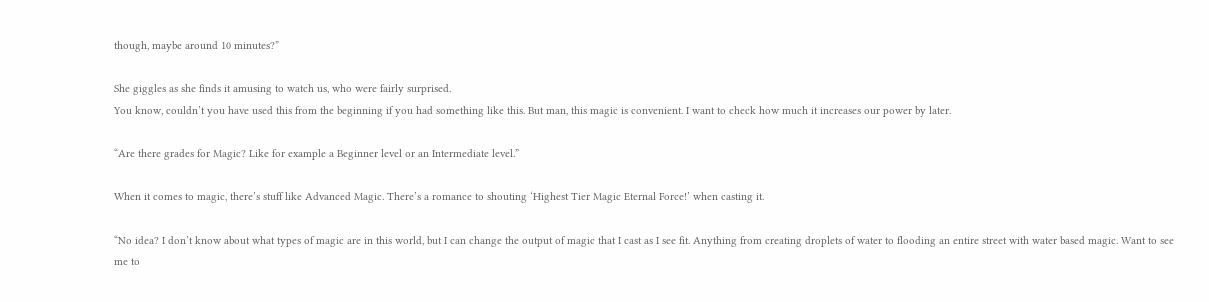though, maybe around 10 minutes?”

She giggles as she finds it amusing to watch us, who were fairly surprised.
You know, couldn’t you have used this from the beginning if you had something like this. But man, this magic is convenient. I want to check how much it increases our power by later.

“Are there grades for Magic? Like for example a Beginner level or an Intermediate level.”

When it comes to magic, there’s stuff like Advanced Magic. There’s a romance to shouting ‘Highest Tier Magic Eternal Force!’ when casting it.

“No idea? I don’t know about what types of magic are in this world, but I can change the output of magic that I cast as I see fit. Anything from creating droplets of water to flooding an entire street with water based magic. Want to see me to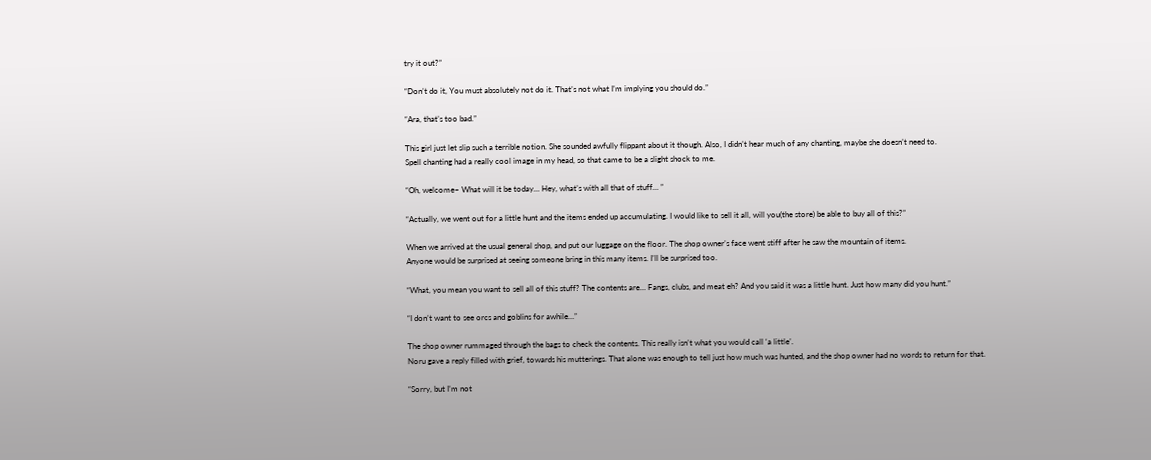try it out?”

“Don’t do it, You must absolutely not do it. That’s not what I’m implying you should do.”

“Ara, that’s too bad.”

This girl just let slip such a terrible notion. She sounded awfully flippant about it though. Also, I didn’t hear much of any chanting, maybe she doesn’t need to.
Spell chanting had a really cool image in my head, so that came to be a slight shock to me.

“Oh, welcome~ What will it be today… Hey, what’s with all that of stuff… ”

“Actually, we went out for a little hunt and the items ended up accumulating. I would like to sell it all, will you(the store) be able to buy all of this?”

When we arrived at the usual general shop, and put our luggage on the floor. The shop owner’s face went stiff after he saw the mountain of items.
Anyone would be surprised at seeing someone bring in this many items. I’ll be surprised too.

“What, you mean you want to sell all of this stuff? The contents are… Fangs, clubs, and meat eh? And you said it was a little hunt. Just how many did you hunt.”

“I don’t want to see orcs and goblins for awhile…”

The shop owner rummaged through the bags to check the contents. This really isn’t what you would call ‘a little’.
Noru gave a reply filled with grief, towards his mutterings. That alone was enough to tell just how much was hunted, and the shop owner had no words to return for that.

“Sorry, but I’m not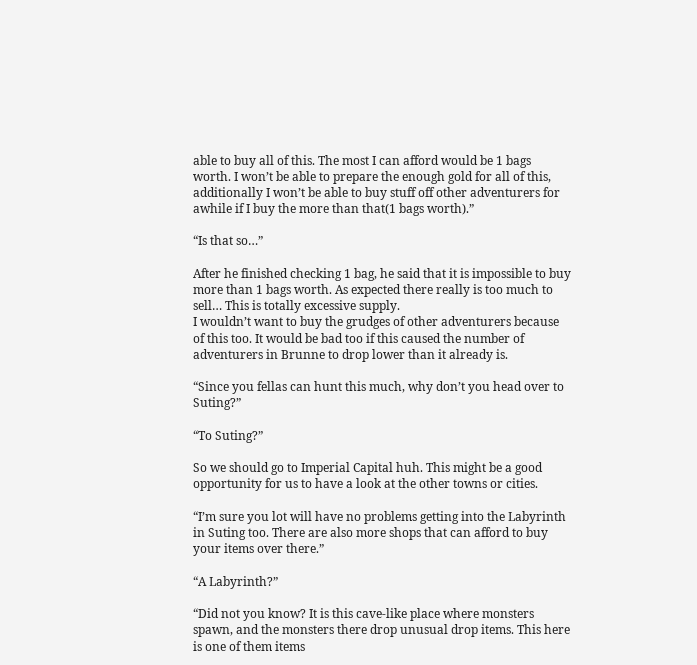able to buy all of this. The most I can afford would be 1 bags worth. I won’t be able to prepare the enough gold for all of this, additionally I won’t be able to buy stuff off other adventurers for awhile if I buy the more than that(1 bags worth).”

“Is that so…”

After he finished checking 1 bag, he said that it is impossible to buy more than 1 bags worth. As expected there really is too much to sell… This is totally excessive supply.
I wouldn’t want to buy the grudges of other adventurers because of this too. It would be bad too if this caused the number of adventurers in Brunne to drop lower than it already is.

“Since you fellas can hunt this much, why don’t you head over to Suting?”

“To Suting?”

So we should go to Imperial Capital huh. This might be a good opportunity for us to have a look at the other towns or cities.

“I’m sure you lot will have no problems getting into the Labyrinth in Suting too. There are also more shops that can afford to buy your items over there.”

“A Labyrinth?”

“Did not you know? It is this cave-like place where monsters spawn, and the monsters there drop unusual drop items. This here is one of them items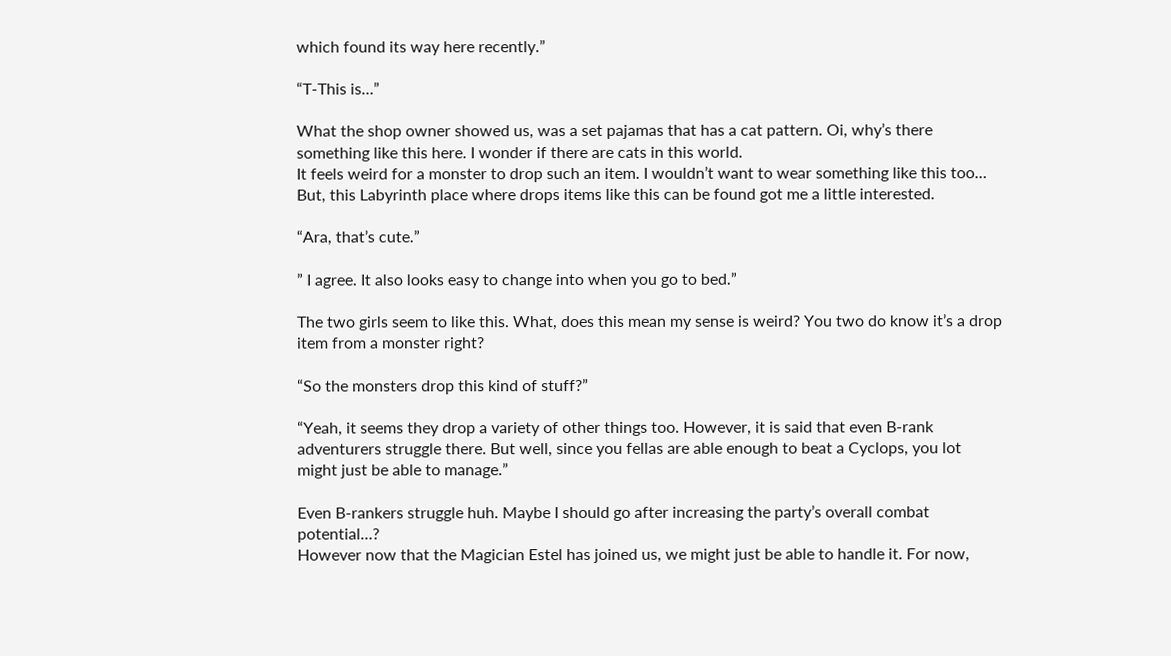which found its way here recently.”

“T-This is…”

What the shop owner showed us, was a set pajamas that has a cat pattern. Oi, why’s there something like this here. I wonder if there are cats in this world.
It feels weird for a monster to drop such an item. I wouldn’t want to wear something like this too… But, this Labyrinth place where drops items like this can be found got me a little interested.

“Ara, that’s cute.”

” I agree. It also looks easy to change into when you go to bed.”

The two girls seem to like this. What, does this mean my sense is weird? You two do know it’s a drop item from a monster right?

“So the monsters drop this kind of stuff?”

“Yeah, it seems they drop a variety of other things too. However, it is said that even B-rank adventurers struggle there. But well, since you fellas are able enough to beat a Cyclops, you lot might just be able to manage.”

Even B-rankers struggle huh. Maybe I should go after increasing the party’s overall combat potential…?
However now that the Magician Estel has joined us, we might just be able to handle it. For now,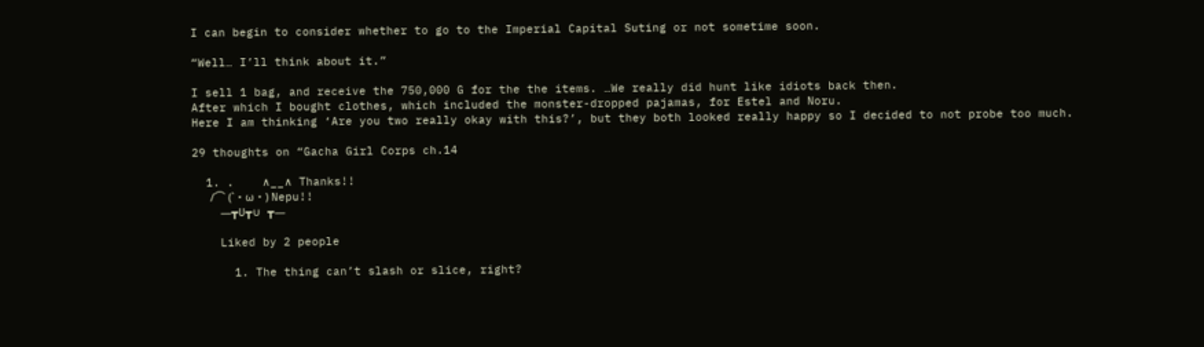I can begin to consider whether to go to the Imperial Capital Suting or not sometime soon.

“Well… I’ll think about it.”

I sell 1 bag, and receive the 750,000 G for the the items. …We really did hunt like idiots back then.
After which I bought clothes, which included the monster-dropped pajamas, for Estel and Noru.
Here I am thinking ‘Are you two really okay with this?’, but they both looked really happy so I decided to not probe too much.

29 thoughts on “Gacha Girl Corps ch.14

  1. .    ∧__∧ Thanks!!
      /⌒ (`・ω・) Nepu!!
    ―┳U┳∪ ┳―

    Liked by 2 people

      1. The thing can’t slash or slice, right?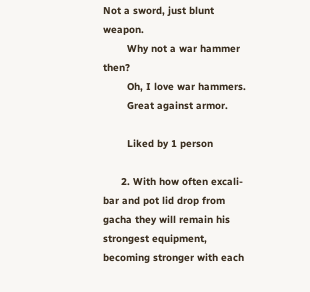Not a sword, just blunt weapon.
        Why not a war hammer then?
        Oh, I love war hammers.
        Great against armor.

        Liked by 1 person

      2. With how often excali-bar and pot lid drop from gacha they will remain his strongest equipment, becoming stronger with each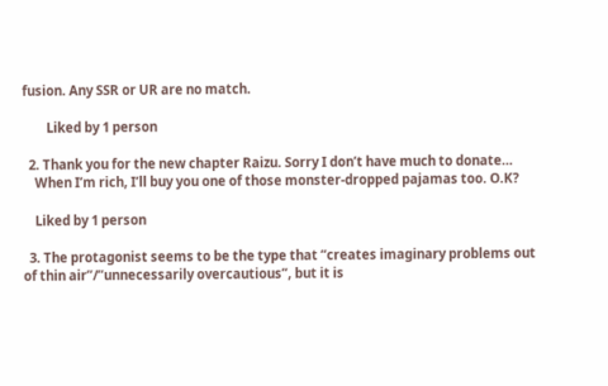fusion. Any SSR or UR are no match.

        Liked by 1 person

  2. Thank you for the new chapter Raizu. Sorry I don’t have much to donate…
    When I’m rich, I’ll buy you one of those monster-dropped pajamas too. O.K?

    Liked by 1 person

  3. The protagonist seems to be the type that “creates imaginary problems out of thin air”/”unnecessarily overcautious”, but it is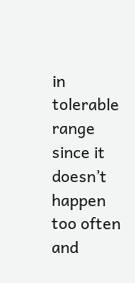in tolerable range since it doesn’t happen too often and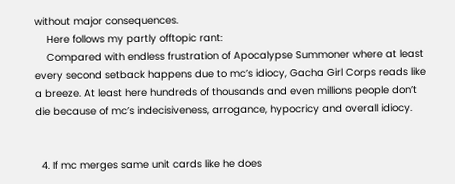without major consequences.
    Here follows my partly offtopic rant:
    Compared with endless frustration of Apocalypse Summoner where at least every second setback happens due to mc’s idiocy, Gacha Girl Corps reads like a breeze. At least here hundreds of thousands and even millions people don’t die because of mc’s indecisiveness, arrogance, hypocricy and overall idiocy.


  4. If mc merges same unit cards like he does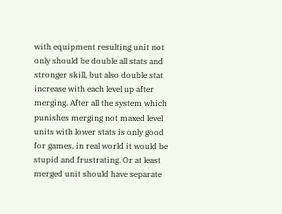with equipment resulting unit not only should be double all stats and stronger skill, but also double stat increase with each level up after merging. After all the system which punishes merging not maxed level units with lower stats is only good for games, in real world it would be stupid and frustrating. Or at least merged unit should have separate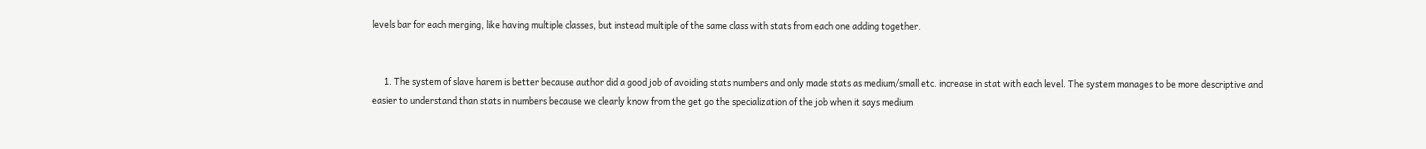levels bar for each merging, like having multiple classes, but instead multiple of the same class with stats from each one adding together.


      1. The system of slave harem is better because author did a good job of avoiding stats numbers and only made stats as medium/small etc. increase in stat with each level. The system manages to be more descriptive and easier to understand than stats in numbers because we clearly know from the get go the specialization of the job when it says medium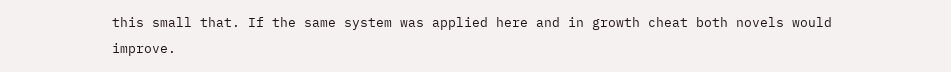this small that. If the same system was applied here and in growth cheat both novels would improve.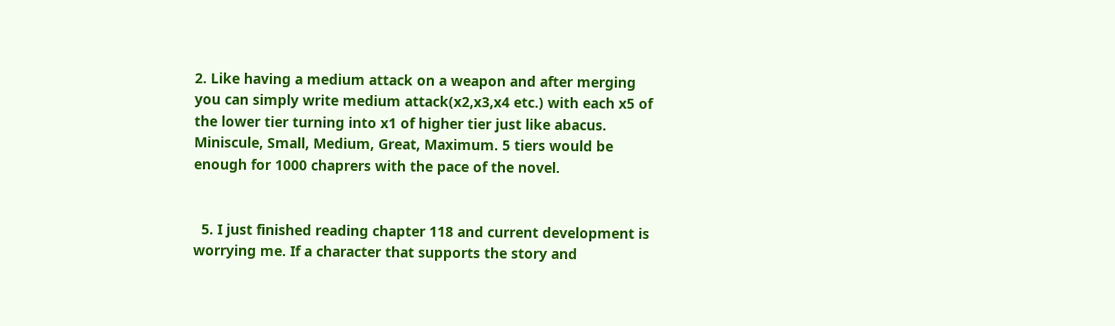2. Like having a medium attack on a weapon and after merging you can simply write medium attack(x2,x3,x4 etc.) with each x5 of the lower tier turning into x1 of higher tier just like abacus. Miniscule, Small, Medium, Great, Maximum. 5 tiers would be enough for 1000 chaprers with the pace of the novel.


  5. I just finished reading chapter 118 and current development is worrying me. If a character that supports the story and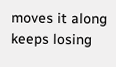moves it along keeps losing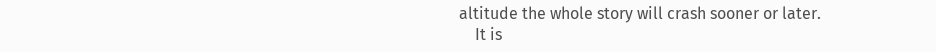altitude the whole story will crash sooner or later.
    It is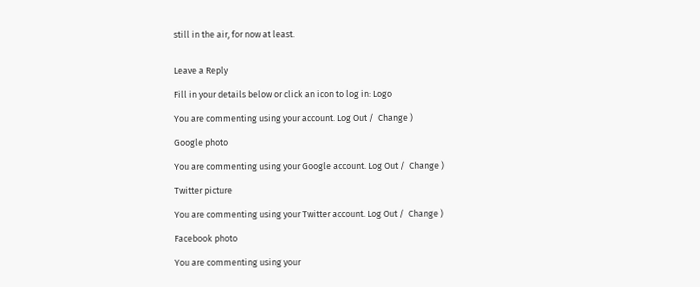still in the air, for now at least.


Leave a Reply

Fill in your details below or click an icon to log in: Logo

You are commenting using your account. Log Out /  Change )

Google photo

You are commenting using your Google account. Log Out /  Change )

Twitter picture

You are commenting using your Twitter account. Log Out /  Change )

Facebook photo

You are commenting using your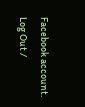Facebook account. Log Out /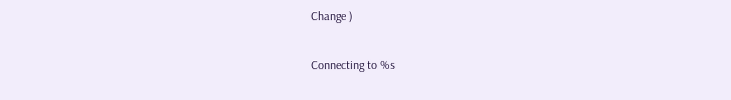Change )

Connecting to %s